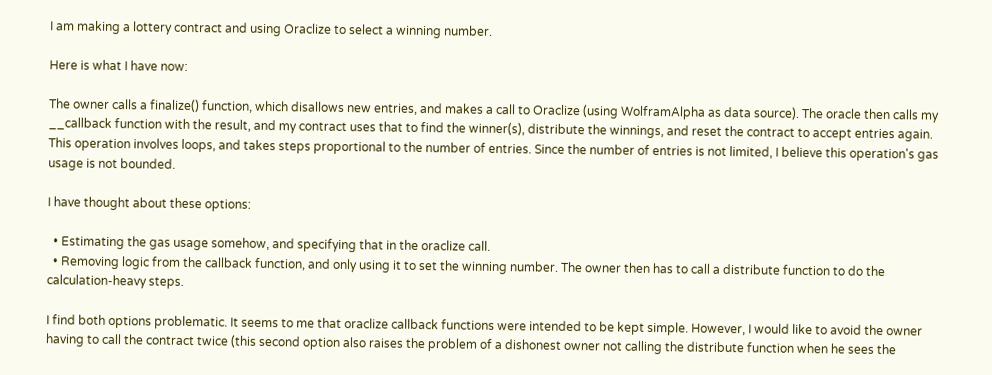I am making a lottery contract and using Oraclize to select a winning number.

Here is what I have now:

The owner calls a finalize() function, which disallows new entries, and makes a call to Oraclize (using WolframAlpha as data source). The oracle then calls my __callback function with the result, and my contract uses that to find the winner(s), distribute the winnings, and reset the contract to accept entries again. This operation involves loops, and takes steps proportional to the number of entries. Since the number of entries is not limited, I believe this operation's gas usage is not bounded.

I have thought about these options:

  • Estimating the gas usage somehow, and specifying that in the oraclize call.
  • Removing logic from the callback function, and only using it to set the winning number. The owner then has to call a distribute function to do the calculation-heavy steps.

I find both options problematic. It seems to me that oraclize callback functions were intended to be kept simple. However, I would like to avoid the owner having to call the contract twice (this second option also raises the problem of a dishonest owner not calling the distribute function when he sees the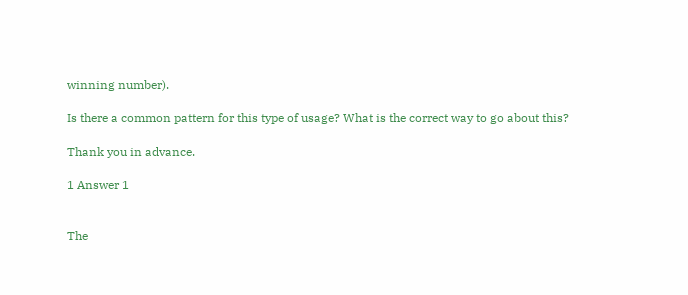winning number).

Is there a common pattern for this type of usage? What is the correct way to go about this?

Thank you in advance.

1 Answer 1


The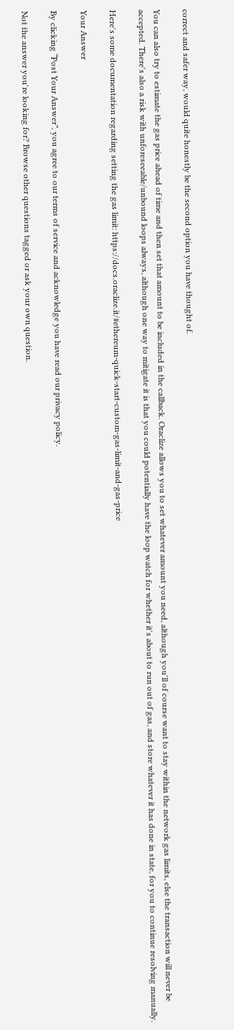correct and safer way, would quite honestly be the second option you have thought of.

You can also try to estimate the gas price ahead of time and then set that amount to be included in the callback. Oraclize allows you to set whatever amount you need, although you'll of course want to stay within the network gas limits, else the transaction will never be accepted. There's also a risk with unforeseeable/unbound loops always, although one way to mitigate it is that you could potentially have the loop watch for whether it's about to run out of gas, and store whatever it has done in state, for you to continue resolving manually.

Here's some documentation regarding setting the gas limit: https://docs.oraclize.it/#ethereum-quick-start-custom-gas-limit-and-gas-price

Your Answer

By clicking “Post Your Answer”, you agree to our terms of service and acknowledge you have read our privacy policy.

Not the answer you're looking for? Browse other questions tagged or ask your own question.